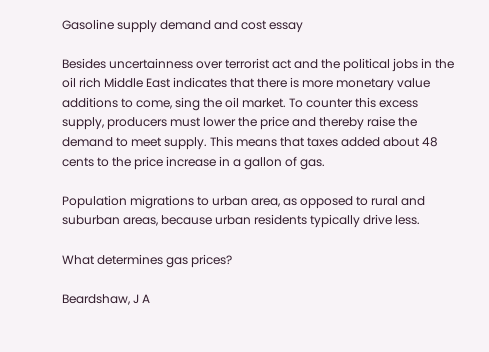Gasoline supply demand and cost essay

Besides uncertainness over terrorist act and the political jobs in the oil rich Middle East indicates that there is more monetary value additions to come, sing the oil market. To counter this excess supply, producers must lower the price and thereby raise the demand to meet supply. This means that taxes added about 48 cents to the price increase in a gallon of gas.

Population migrations to urban area, as opposed to rural and suburban areas, because urban residents typically drive less.

What determines gas prices?

Beardshaw, J A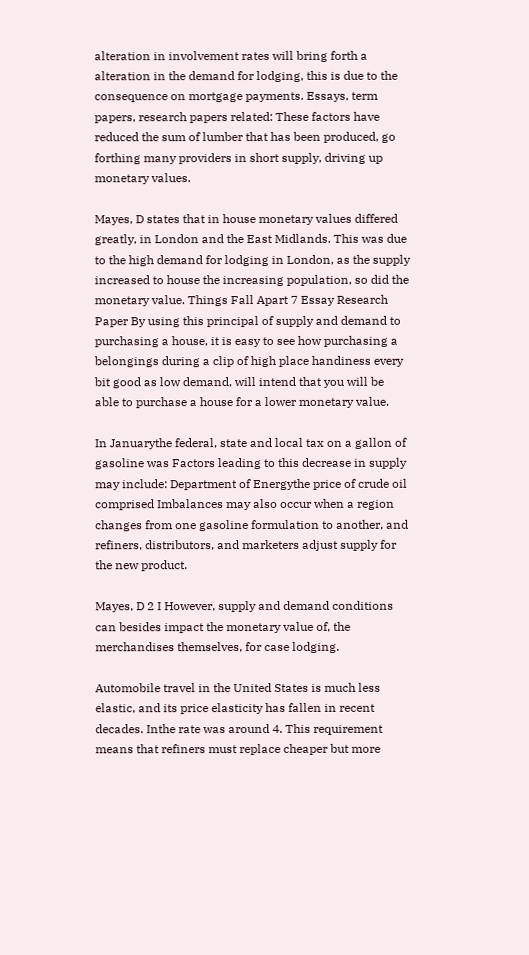alteration in involvement rates will bring forth a alteration in the demand for lodging, this is due to the consequence on mortgage payments. Essays, term papers, research papers related: These factors have reduced the sum of lumber that has been produced, go forthing many providers in short supply, driving up monetary values.

Mayes, D states that in house monetary values differed greatly, in London and the East Midlands. This was due to the high demand for lodging in London, as the supply increased to house the increasing population, so did the monetary value. Things Fall Apart 7 Essay Research Paper By using this principal of supply and demand to purchasing a house, it is easy to see how purchasing a belongings during a clip of high place handiness every bit good as low demand, will intend that you will be able to purchase a house for a lower monetary value.

In Januarythe federal, state and local tax on a gallon of gasoline was Factors leading to this decrease in supply may include: Department of Energythe price of crude oil comprised Imbalances may also occur when a region changes from one gasoline formulation to another, and refiners, distributors, and marketers adjust supply for the new product.

Mayes, D 2 I However, supply and demand conditions can besides impact the monetary value of, the merchandises themselves, for case lodging.

Automobile travel in the United States is much less elastic, and its price elasticity has fallen in recent decades. Inthe rate was around 4. This requirement means that refiners must replace cheaper but more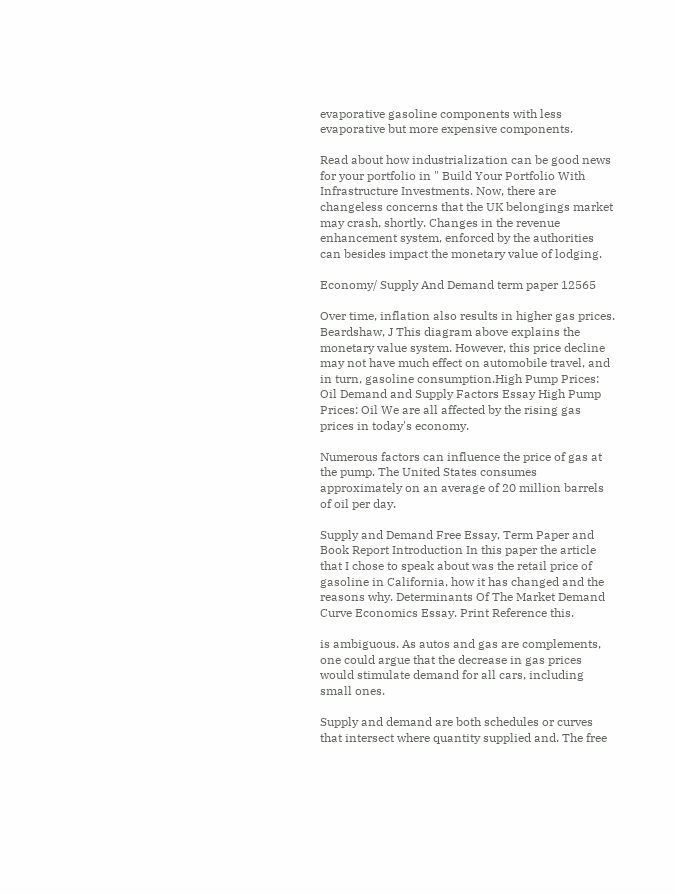evaporative gasoline components with less evaporative but more expensive components.

Read about how industrialization can be good news for your portfolio in " Build Your Portfolio With Infrastructure Investments. Now, there are changeless concerns that the UK belongings market may crash, shortly. Changes in the revenue enhancement system, enforced by the authorities can besides impact the monetary value of lodging.

Economy/ Supply And Demand term paper 12565

Over time, inflation also results in higher gas prices. Beardshaw, J This diagram above explains the monetary value system. However, this price decline may not have much effect on automobile travel, and in turn, gasoline consumption.High Pump Prices: Oil Demand and Supply Factors Essay High Pump Prices: Oil We are all affected by the rising gas prices in today's economy.

Numerous factors can influence the price of gas at the pump. The United States consumes approximately on an average of 20 million barrels of oil per day.

Supply and Demand Free Essay, Term Paper and Book Report Introduction In this paper the article that I chose to speak about was the retail price of gasoline in California, how it has changed and the reasons why. Determinants Of The Market Demand Curve Economics Essay. Print Reference this.

is ambiguous. As autos and gas are complements, one could argue that the decrease in gas prices would stimulate demand for all cars, including small ones.

Supply and demand are both schedules or curves that intersect where quantity supplied and. The free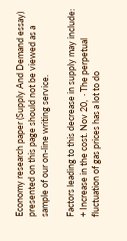Economy research paper (Supply And Demand essay) presented on this page should not be viewed as a sample of our on-line writing service.

Factors leading to this decrease in supply may include: + Increase in the cost. Nov 20,  · The perpetual fluctuation of gas prices has a lot to do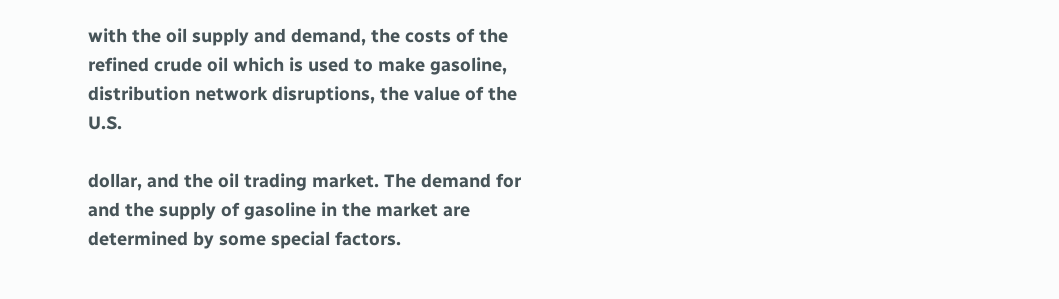with the oil supply and demand, the costs of the refined crude oil which is used to make gasoline, distribution network disruptions, the value of the U.S.

dollar, and the oil trading market. The demand for and the supply of gasoline in the market are determined by some special factors.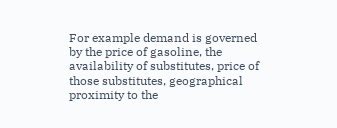For example demand is governed by the price of gasoline, the availability of substitutes, price of those substitutes, geographical proximity to the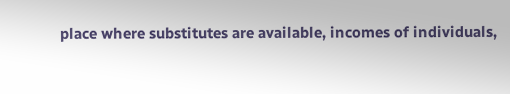place where substitutes are available, incomes of individuals,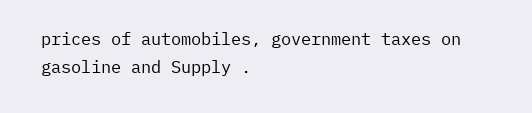prices of automobiles, government taxes on gasoline and Supply .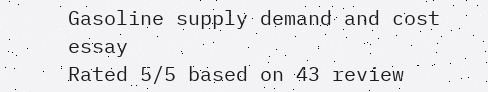Gasoline supply demand and cost essay
Rated 5/5 based on 43 review